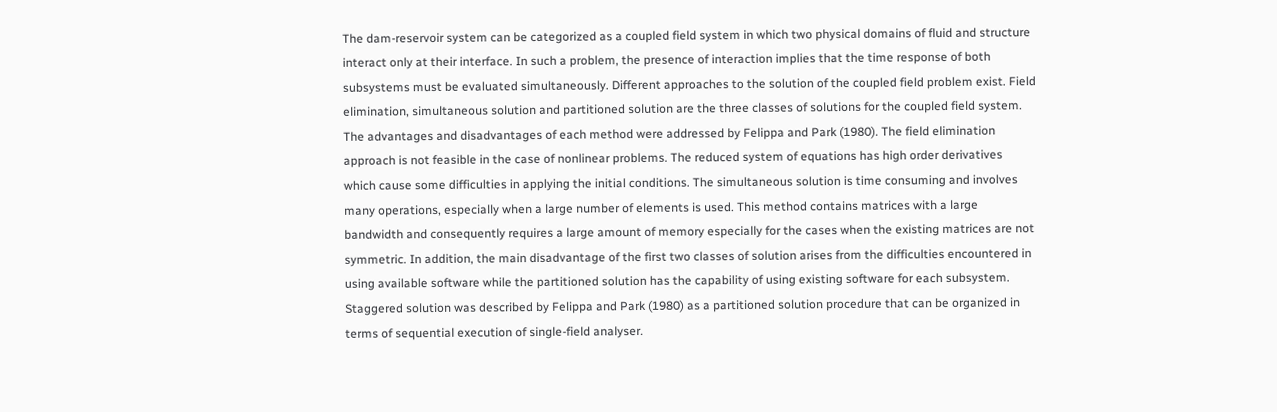The dam-reservoir system can be categorized as a coupled field system in which two physical domains of fluid and structure interact only at their interface. In such a problem, the presence of interaction implies that the time response of both subsystems must be evaluated simultaneously. Different approaches to the solution of the coupled field problem exist. Field elimination, simultaneous solution and partitioned solution are the three classes of solutions for the coupled field system. The advantages and disadvantages of each method were addressed by Felippa and Park (1980). The field elimination approach is not feasible in the case of nonlinear problems. The reduced system of equations has high order derivatives which cause some difficulties in applying the initial conditions. The simultaneous solution is time consuming and involves many operations, especially when a large number of elements is used. This method contains matrices with a large bandwidth and consequently requires a large amount of memory especially for the cases when the existing matrices are not symmetric. In addition, the main disadvantage of the first two classes of solution arises from the difficulties encountered in using available software while the partitioned solution has the capability of using existing software for each subsystem. Staggered solution was described by Felippa and Park (1980) as a partitioned solution procedure that can be organized in terms of sequential execution of single-field analyser.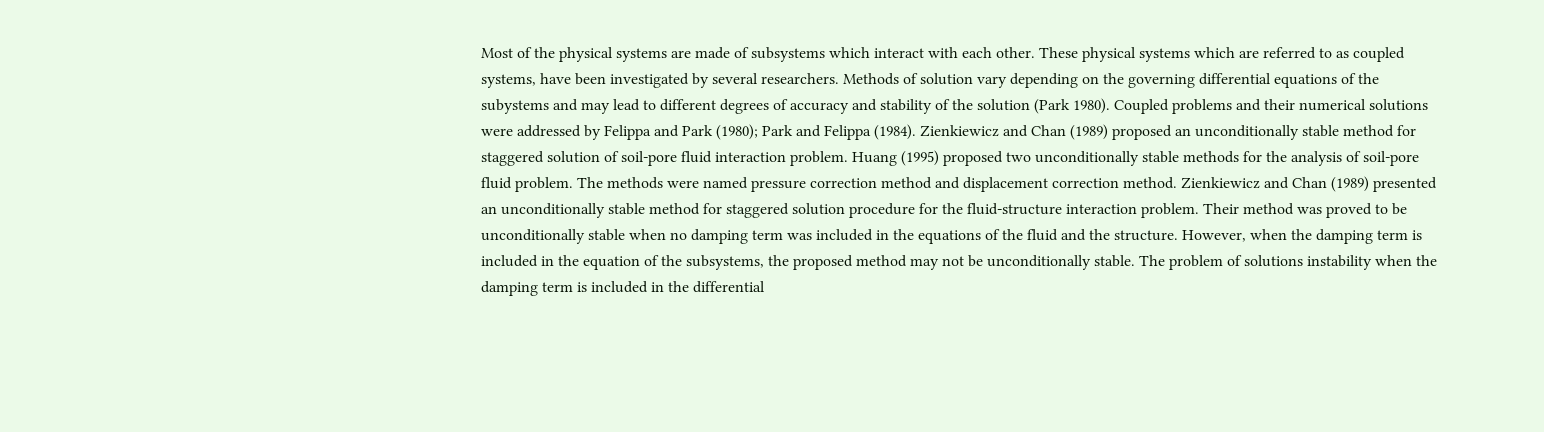Most of the physical systems are made of subsystems which interact with each other. These physical systems which are referred to as coupled systems, have been investigated by several researchers. Methods of solution vary depending on the governing differential equations of the subystems and may lead to different degrees of accuracy and stability of the solution (Park 1980). Coupled problems and their numerical solutions were addressed by Felippa and Park (1980); Park and Felippa (1984). Zienkiewicz and Chan (1989) proposed an unconditionally stable method for staggered solution of soil-pore fluid interaction problem. Huang (1995) proposed two unconditionally stable methods for the analysis of soil-pore fluid problem. The methods were named pressure correction method and displacement correction method. Zienkiewicz and Chan (1989) presented an unconditionally stable method for staggered solution procedure for the fluid-structure interaction problem. Their method was proved to be unconditionally stable when no damping term was included in the equations of the fluid and the structure. However, when the damping term is included in the equation of the subsystems, the proposed method may not be unconditionally stable. The problem of solutions instability when the damping term is included in the differential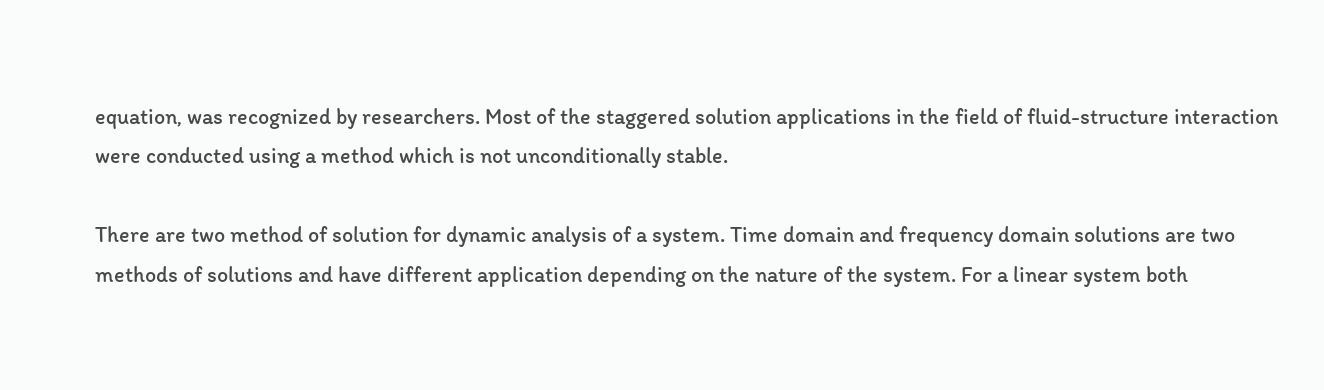equation, was recognized by researchers. Most of the staggered solution applications in the field of fluid-structure interaction were conducted using a method which is not unconditionally stable.

There are two method of solution for dynamic analysis of a system. Time domain and frequency domain solutions are two methods of solutions and have different application depending on the nature of the system. For a linear system both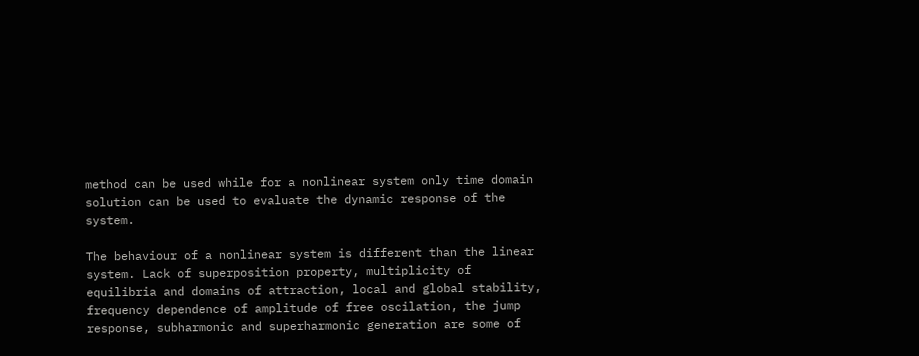method can be used while for a nonlinear system only time domain solution can be used to evaluate the dynamic response of the system.

The behaviour of a nonlinear system is different than the linear system. Lack of superposition property, multiplicity of equilibria and domains of attraction, local and global stability, frequency dependence of amplitude of free oscilation, the jump response, subharmonic and superharmonic generation are some of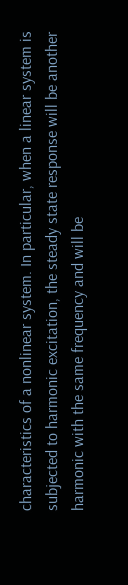characteristics of a nonlinear system. In particular, when a linear system is subjected to harmonic excitation, the steady state response will be another harmonic with the same frequency and will be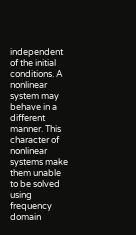independent of the initial conditions. A nonlinear system may behave in a different manner. This character of nonlinear systems make them unable to be solved using frequency domain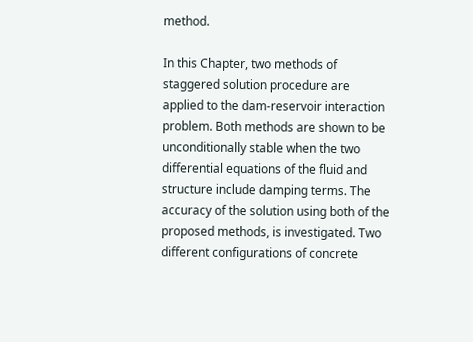method.

In this Chapter, two methods of staggered solution procedure are applied to the dam-reservoir interaction problem. Both methods are shown to be unconditionally stable when the two differential equations of the fluid and structure include damping terms. The accuracy of the solution using both of the proposed methods, is investigated. Two different configurations of concrete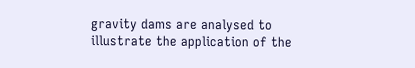gravity dams are analysed to illustrate the application of the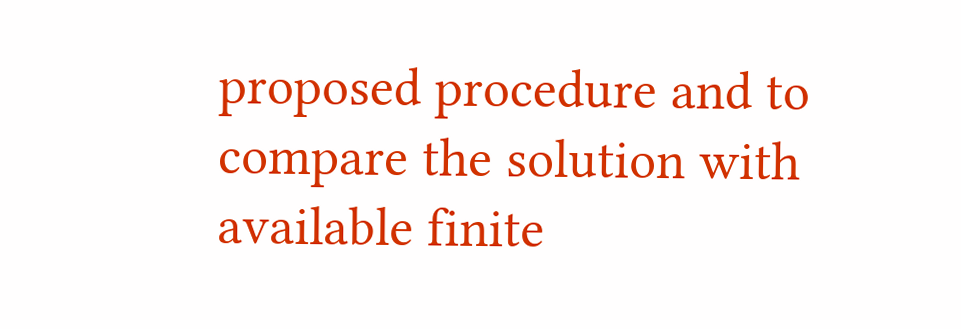proposed procedure and to compare the solution with available finite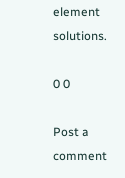element solutions.

0 0

Post a comment